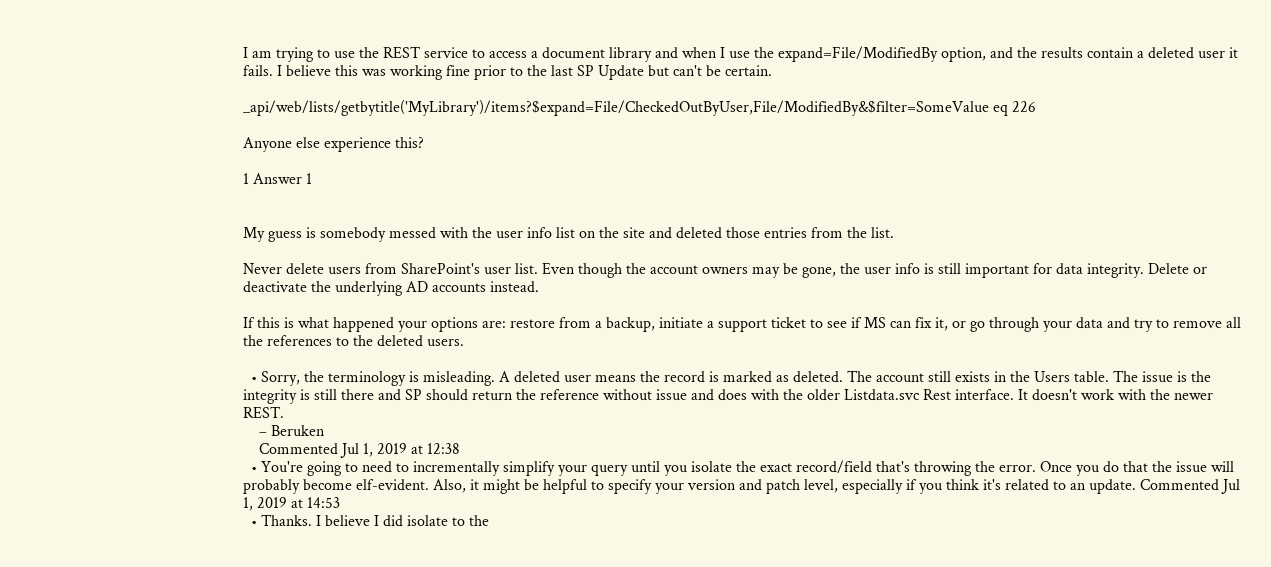I am trying to use the REST service to access a document library and when I use the expand=File/ModifiedBy option, and the results contain a deleted user it fails. I believe this was working fine prior to the last SP Update but can't be certain.

_api/web/lists/getbytitle('MyLibrary')/items?$expand=File/CheckedOutByUser,File/ModifiedBy&$filter=SomeValue eq 226

Anyone else experience this?

1 Answer 1


My guess is somebody messed with the user info list on the site and deleted those entries from the list.

Never delete users from SharePoint's user list. Even though the account owners may be gone, the user info is still important for data integrity. Delete or deactivate the underlying AD accounts instead.

If this is what happened your options are: restore from a backup, initiate a support ticket to see if MS can fix it, or go through your data and try to remove all the references to the deleted users.

  • Sorry, the terminology is misleading. A deleted user means the record is marked as deleted. The account still exists in the Users table. The issue is the integrity is still there and SP should return the reference without issue and does with the older Listdata.svc Rest interface. It doesn't work with the newer REST.
    – Beruken
    Commented Jul 1, 2019 at 12:38
  • You're going to need to incrementally simplify your query until you isolate the exact record/field that's throwing the error. Once you do that the issue will probably become elf-evident. Also, it might be helpful to specify your version and patch level, especially if you think it's related to an update. Commented Jul 1, 2019 at 14:53
  • Thanks. I believe I did isolate to the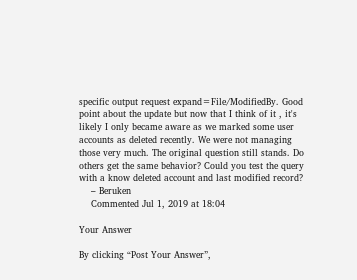specific output request expand=File/ModifiedBy. Good point about the update but now that I think of it , it's likely I only became aware as we marked some user accounts as deleted recently. We were not managing those very much. The original question still stands. Do others get the same behavior? Could you test the query with a know deleted account and last modified record?
    – Beruken
    Commented Jul 1, 2019 at 18:04

Your Answer

By clicking “Post Your Answer”,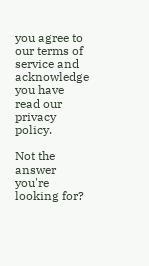you agree to our terms of service and acknowledge you have read our privacy policy.

Not the answer you're looking for?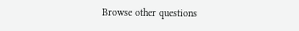Browse other questions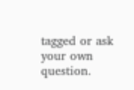tagged or ask your own question.